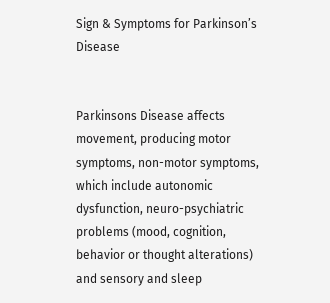Sign & Symptoms for Parkinson’s Disease


Parkinsons Disease affects movement, producing motor symptoms, non-motor symptoms, which include autonomic dysfunction, neuro-psychiatric problems (mood, cognition, behavior or thought alterations) and sensory and sleep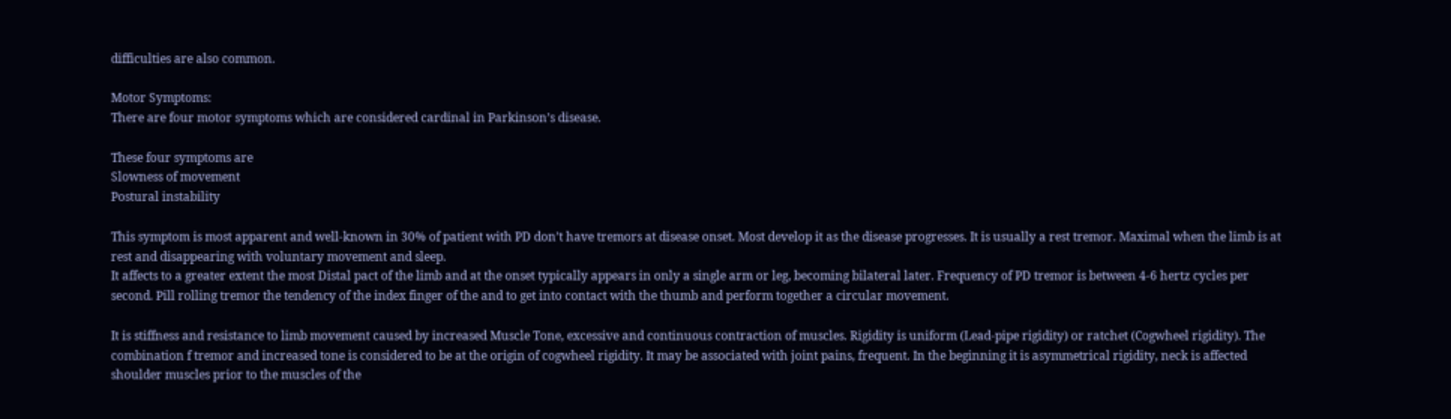difficulties are also common.

Motor Symptoms:
There are four motor symptoms which are considered cardinal in Parkinson’s disease.

These four symptoms are
Slowness of movement
Postural instability

This symptom is most apparent and well-known in 30% of patient with PD don’t have tremors at disease onset. Most develop it as the disease progresses. It is usually a rest tremor. Maximal when the limb is at rest and disappearing with voluntary movement and sleep.
It affects to a greater extent the most Distal pact of the limb and at the onset typically appears in only a single arm or leg, becoming bilateral later. Frequency of PD tremor is between 4-6 hertz cycles per second. Pill rolling tremor the tendency of the index finger of the and to get into contact with the thumb and perform together a circular movement.

It is stiffness and resistance to limb movement caused by increased Muscle Tone, excessive and continuous contraction of muscles. Rigidity is uniform (Lead-pipe rigidity) or ratchet (Cogwheel rigidity). The combination f tremor and increased tone is considered to be at the origin of cogwheel rigidity. It may be associated with joint pains, frequent. In the beginning it is asymmetrical rigidity, neck is affected shoulder muscles prior to the muscles of the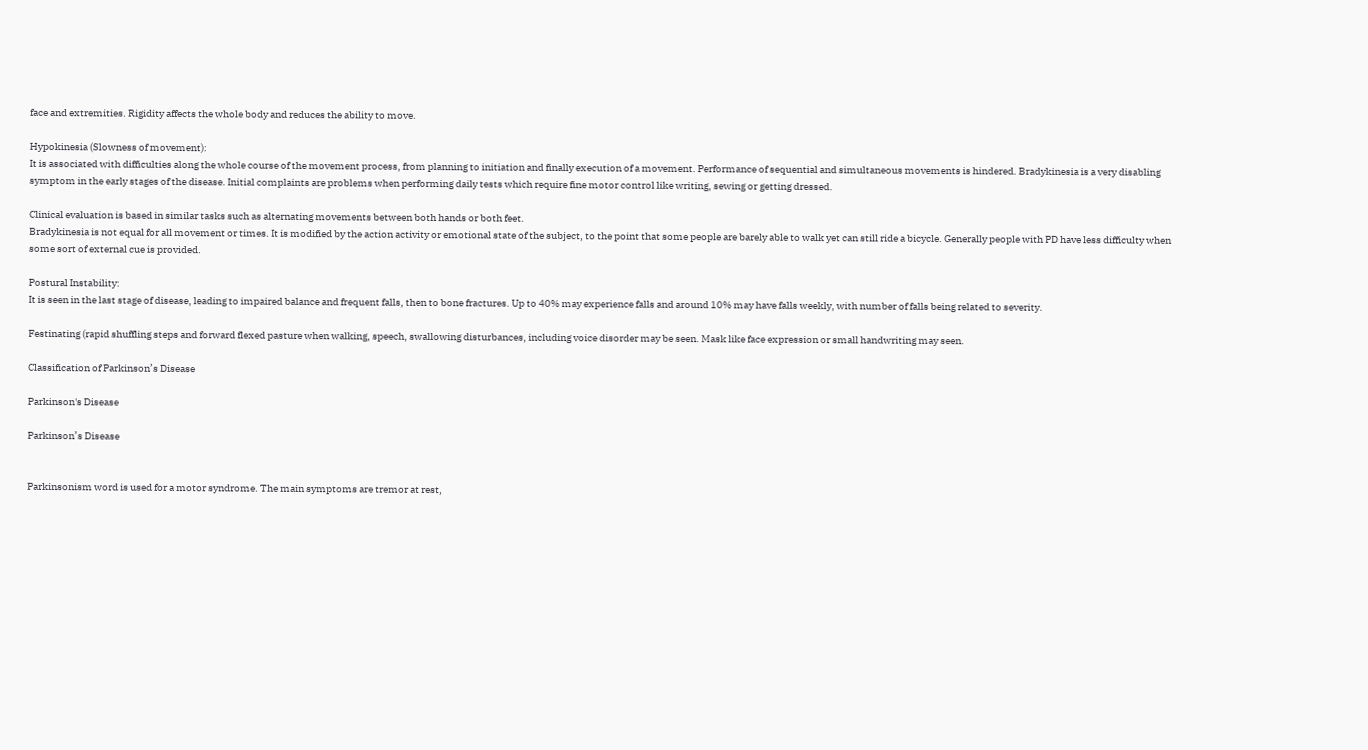face and extremities. Rigidity affects the whole body and reduces the ability to move.

Hypokinesia (Slowness of movement):
It is associated with difficulties along the whole course of the movement process, from planning to initiation and finally execution of a movement. Performance of sequential and simultaneous movements is hindered. Bradykinesia is a very disabling symptom in the early stages of the disease. Initial complaints are problems when performing daily tests which require fine motor control like writing, sewing or getting dressed.

Clinical evaluation is based in similar tasks such as alternating movements between both hands or both feet.
Bradykinesia is not equal for all movement or times. It is modified by the action activity or emotional state of the subject, to the point that some people are barely able to walk yet can still ride a bicycle. Generally people with PD have less difficulty when some sort of external cue is provided.

Postural Instability:
It is seen in the last stage of disease, leading to impaired balance and frequent falls, then to bone fractures. Up to 40% may experience falls and around 10% may have falls weekly, with number of falls being related to severity.

Festinating (rapid shuffling steps and forward flexed pasture when walking, speech, swallowing disturbances, including voice disorder may be seen. Mask like face expression or small handwriting may seen.

Classification of Parkinson’s Disease

Parkinson's Disease

Parkinson’s Disease


Parkinsonism word is used for a motor syndrome. The main symptoms are tremor at rest,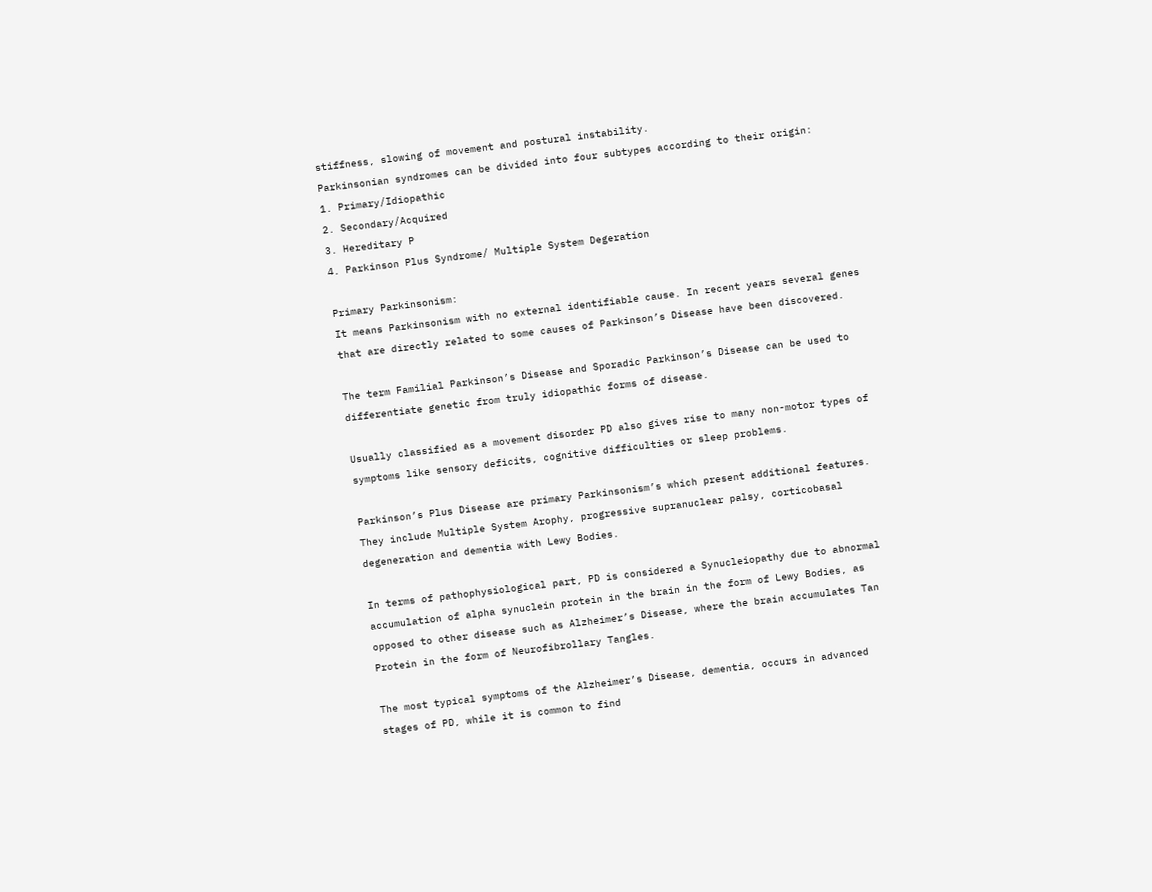stiffness, slowing of movement and postural instability.
Parkinsonian syndromes can be divided into four subtypes according to their origin:
1. Primary/Idiopathic
2. Secondary/Acquired
3. Hereditary P
4. Parkinson Plus Syndrome/ Multiple System Degeration

Primary Parkinsonism:
It means Parkinsonism with no external identifiable cause. In recent years several genes that are directly related to some causes of Parkinson’s Disease have been discovered.

The term Familial Parkinson’s Disease and Sporadic Parkinson’s Disease can be used to differentiate genetic from truly idiopathic forms of disease.

Usually classified as a movement disorder PD also gives rise to many non-motor types of symptoms like sensory deficits, cognitive difficulties or sleep problems.

Parkinson’s Plus Disease are primary Parkinsonism’s which present additional features. They include Multiple System Arophy, progressive supranuclear palsy, corticobasal degeneration and dementia with Lewy Bodies.

In terms of pathophysiological part, PD is considered a Synucleiopathy due to abnormal accumulation of alpha synuclein protein in the brain in the form of Lewy Bodies, as opposed to other disease such as Alzheimer’s Disease, where the brain accumulates Tan Protein in the form of Neurofibrollary Tangles.

The most typical symptoms of the Alzheimer’s Disease, dementia, occurs in advanced stages of PD, while it is common to find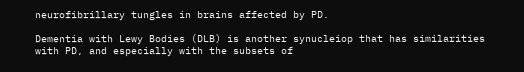neurofibrillary tungles in brains affected by PD.

Dementia with Lewy Bodies (DLB) is another synucleiop that has similarities with PD, and especially with the subsets of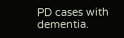PD cases with dementia.